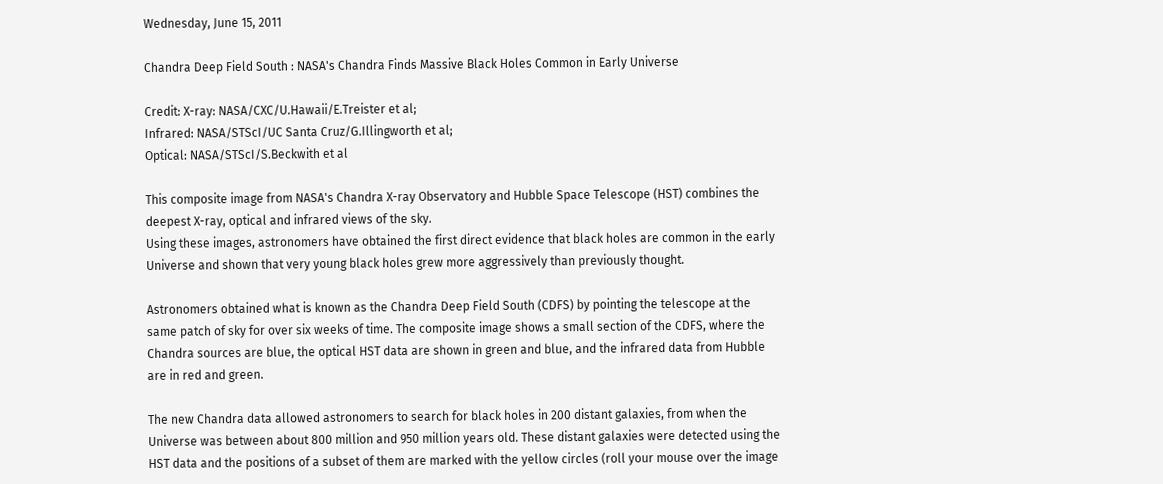Wednesday, June 15, 2011

Chandra Deep Field South : NASA's Chandra Finds Massive Black Holes Common in Early Universe

Credit: X-ray: NASA/CXC/U.Hawaii/E.Treister et al;
Infrared: NASA/STScI/UC Santa Cruz/G.Illingworth et al;
Optical: NASA/STScI/S.Beckwith et al

This composite image from NASA's Chandra X-ray Observatory and Hubble Space Telescope (HST) combines the deepest X-ray, optical and infrared views of the sky.
Using these images, astronomers have obtained the first direct evidence that black holes are common in the early Universe and shown that very young black holes grew more aggressively than previously thought.

Astronomers obtained what is known as the Chandra Deep Field South (CDFS) by pointing the telescope at the same patch of sky for over six weeks of time. The composite image shows a small section of the CDFS, where the Chandra sources are blue, the optical HST data are shown in green and blue, and the infrared data from Hubble are in red and green.

The new Chandra data allowed astronomers to search for black holes in 200 distant galaxies, from when the Universe was between about 800 million and 950 million years old. These distant galaxies were detected using the HST data and the positions of a subset of them are marked with the yellow circles (roll your mouse over the image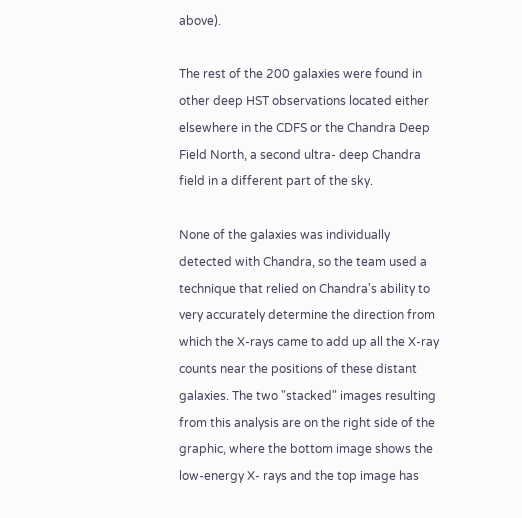above).

The rest of the 200 galaxies were found in other deep HST observations located either elsewhere in the CDFS or the Chandra Deep Field North, a second ultra- deep Chandra field in a different part of the sky.

None of the galaxies was individually detected with Chandra, so the team used a technique that relied on Chandra's ability to very accurately determine the direction from which the X-rays came to add up all the X-ray counts near the positions of these distant galaxies. The two "stacked" images resulting from this analysis are on the right side of the graphic, where the bottom image shows the low-energy X- rays and the top image has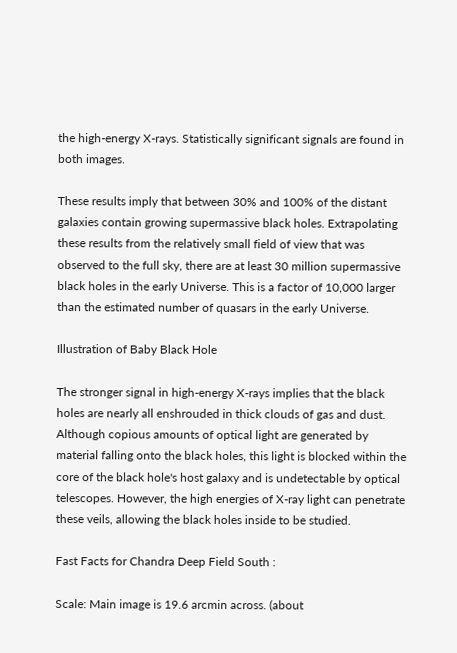the high-energy X-rays. Statistically significant signals are found in both images.

These results imply that between 30% and 100% of the distant galaxies contain growing supermassive black holes. Extrapolating these results from the relatively small field of view that was observed to the full sky, there are at least 30 million supermassive black holes in the early Universe. This is a factor of 10,000 larger than the estimated number of quasars in the early Universe.

Illustration of Baby Black Hole

The stronger signal in high-energy X-rays implies that the black holes are nearly all enshrouded in thick clouds of gas and dust. Although copious amounts of optical light are generated by material falling onto the black holes, this light is blocked within the core of the black hole's host galaxy and is undetectable by optical telescopes. However, the high energies of X-ray light can penetrate these veils, allowing the black holes inside to be studied.

Fast Facts for Chandra Deep Field South :

Scale: Main image is 19.6 arcmin across. (about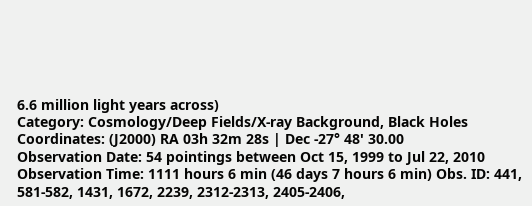6.6 million light years across)
Category: Cosmology/Deep Fields/X-ray Background, Black Holes
Coordinates: (J2000) RA 03h 32m 28s | Dec -27° 48' 30.00
Observation Date: 54 pointings between Oct 15, 1999 to Jul 22, 2010
Observation Time: 1111 hours 6 min (46 days 7 hours 6 min) Obs. ID: 441, 581-582, 1431, 1672, 2239, 2312-2313, 2405-2406,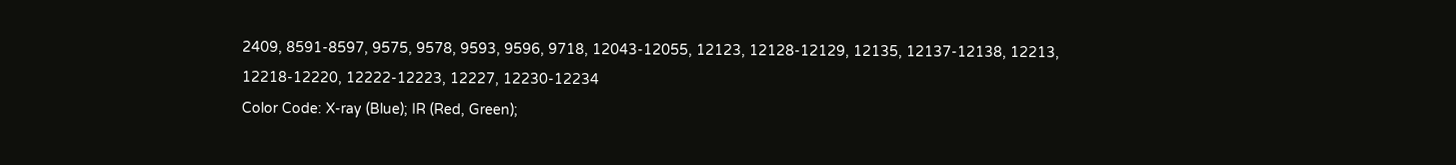2409, 8591-8597, 9575, 9578, 9593, 9596, 9718, 12043-12055, 12123, 12128-12129, 12135, 12137-12138, 12213, 12218-12220, 12222-12223, 12227, 12230-12234
Color Code: X-ray (Blue); IR (Red, Green);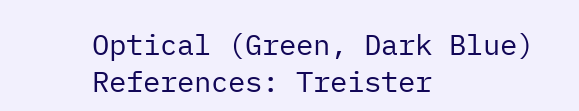Optical (Green, Dark Blue)
References: Treister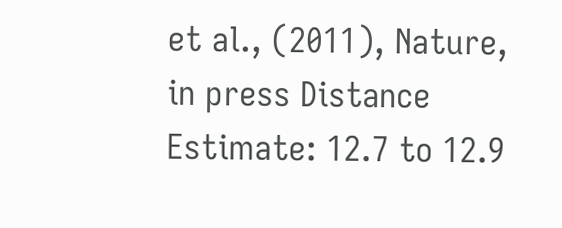et al., (2011), Nature, in press Distance Estimate: 12.7 to 12.9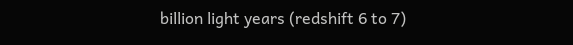billion light years (redshift 6 to 7)